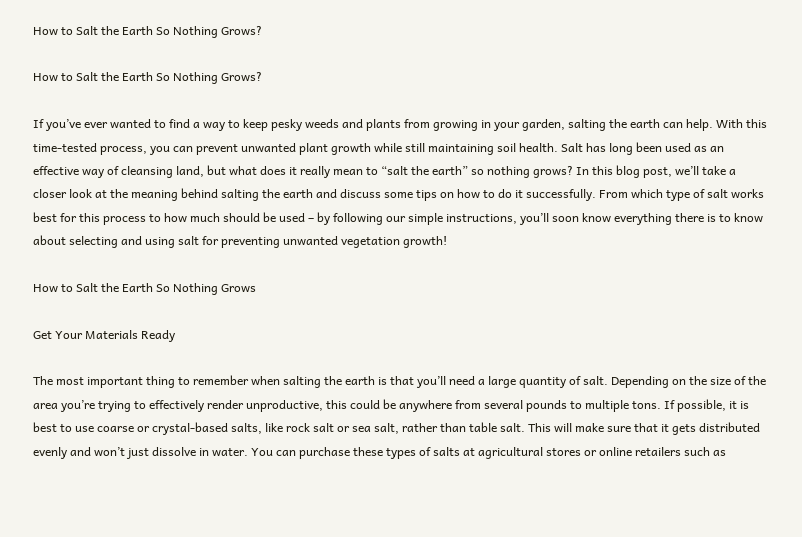How to Salt the Earth So Nothing Grows?

How to Salt the Earth So Nothing Grows?

If you’ve ever wanted to find a way to keep pesky weeds and plants from growing in your garden, salting the earth can help. With this time-tested process, you can prevent unwanted plant growth while still maintaining soil health. Salt has long been used as an effective way of cleansing land, but what does it really mean to “salt the earth” so nothing grows? In this blog post, we’ll take a closer look at the meaning behind salting the earth and discuss some tips on how to do it successfully. From which type of salt works best for this process to how much should be used – by following our simple instructions, you’ll soon know everything there is to know about selecting and using salt for preventing unwanted vegetation growth!

How to Salt the Earth So Nothing Grows

Get Your Materials Ready

The most important thing to remember when salting the earth is that you’ll need a large quantity of salt. Depending on the size of the area you’re trying to effectively render unproductive, this could be anywhere from several pounds to multiple tons. If possible, it is best to use coarse or crystal-based salts, like rock salt or sea salt, rather than table salt. This will make sure that it gets distributed evenly and won’t just dissolve in water. You can purchase these types of salts at agricultural stores or online retailers such as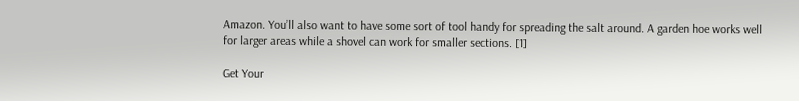Amazon. You’ll also want to have some sort of tool handy for spreading the salt around. A garden hoe works well for larger areas while a shovel can work for smaller sections. [1]

Get Your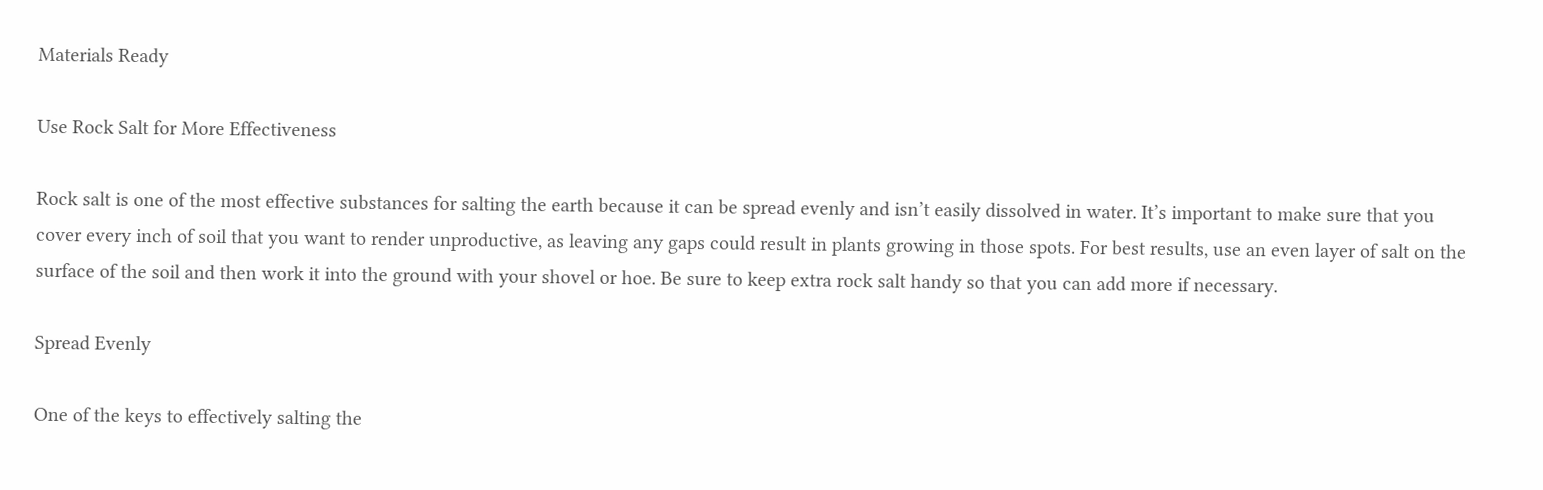Materials Ready

Use Rock Salt for More Effectiveness

Rock salt is one of the most effective substances for salting the earth because it can be spread evenly and isn’t easily dissolved in water. It’s important to make sure that you cover every inch of soil that you want to render unproductive, as leaving any gaps could result in plants growing in those spots. For best results, use an even layer of salt on the surface of the soil and then work it into the ground with your shovel or hoe. Be sure to keep extra rock salt handy so that you can add more if necessary.

Spread Evenly

One of the keys to effectively salting the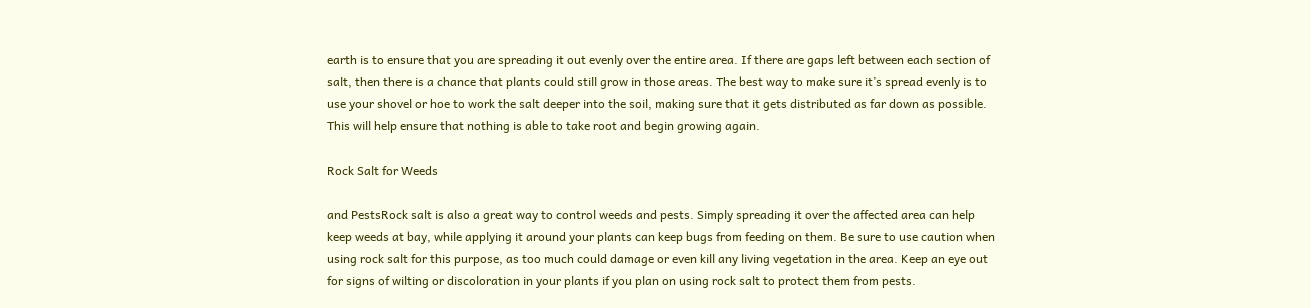earth is to ensure that you are spreading it out evenly over the entire area. If there are gaps left between each section of salt, then there is a chance that plants could still grow in those areas. The best way to make sure it’s spread evenly is to use your shovel or hoe to work the salt deeper into the soil, making sure that it gets distributed as far down as possible. This will help ensure that nothing is able to take root and begin growing again.

Rock Salt for Weeds

and PestsRock salt is also a great way to control weeds and pests. Simply spreading it over the affected area can help keep weeds at bay, while applying it around your plants can keep bugs from feeding on them. Be sure to use caution when using rock salt for this purpose, as too much could damage or even kill any living vegetation in the area. Keep an eye out for signs of wilting or discoloration in your plants if you plan on using rock salt to protect them from pests.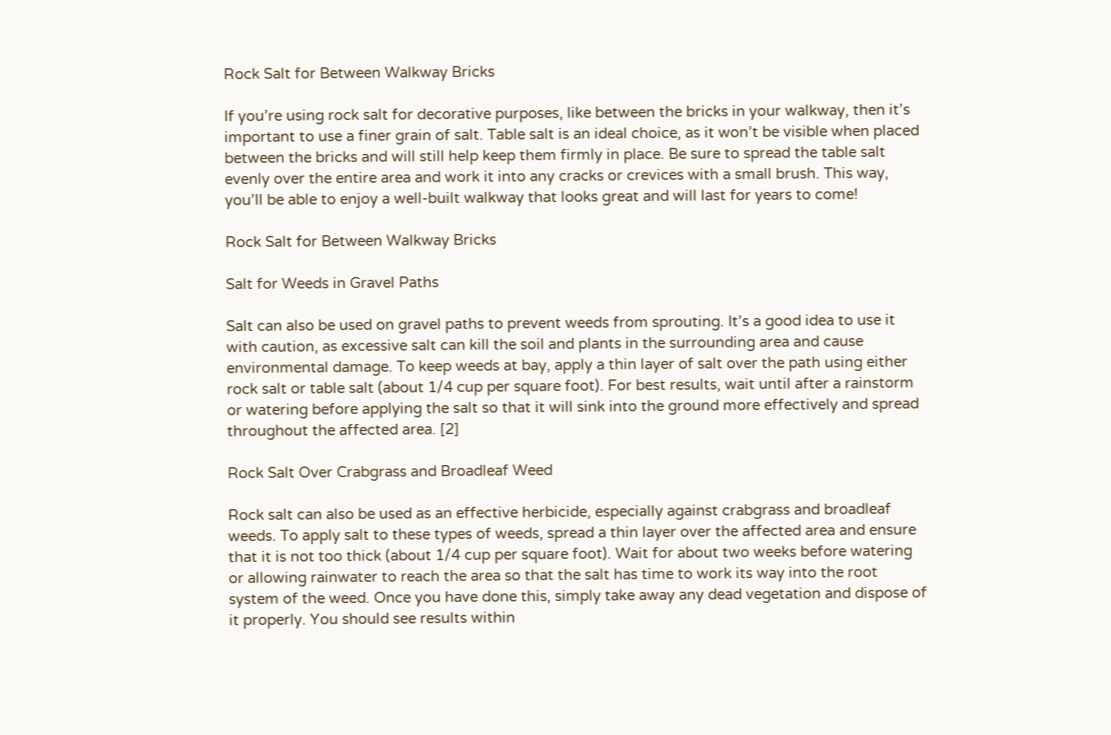Rock Salt for Between Walkway Bricks

If you’re using rock salt for decorative purposes, like between the bricks in your walkway, then it’s important to use a finer grain of salt. Table salt is an ideal choice, as it won’t be visible when placed between the bricks and will still help keep them firmly in place. Be sure to spread the table salt evenly over the entire area and work it into any cracks or crevices with a small brush. This way, you’ll be able to enjoy a well-built walkway that looks great and will last for years to come!

Rock Salt for Between Walkway Bricks

Salt for Weeds in Gravel Paths

Salt can also be used on gravel paths to prevent weeds from sprouting. It’s a good idea to use it with caution, as excessive salt can kill the soil and plants in the surrounding area and cause environmental damage. To keep weeds at bay, apply a thin layer of salt over the path using either rock salt or table salt (about 1/4 cup per square foot). For best results, wait until after a rainstorm or watering before applying the salt so that it will sink into the ground more effectively and spread throughout the affected area. [2]

Rock Salt Over Crabgrass and Broadleaf Weed

Rock salt can also be used as an effective herbicide, especially against crabgrass and broadleaf weeds. To apply salt to these types of weeds, spread a thin layer over the affected area and ensure that it is not too thick (about 1/4 cup per square foot). Wait for about two weeks before watering or allowing rainwater to reach the area so that the salt has time to work its way into the root system of the weed. Once you have done this, simply take away any dead vegetation and dispose of it properly. You should see results within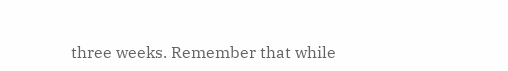three weeks. Remember that while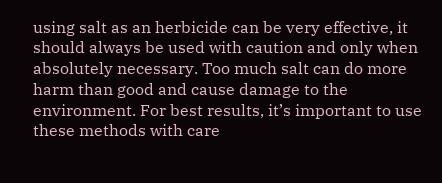using salt as an herbicide can be very effective, it should always be used with caution and only when absolutely necessary. Too much salt can do more harm than good and cause damage to the environment. For best results, it’s important to use these methods with care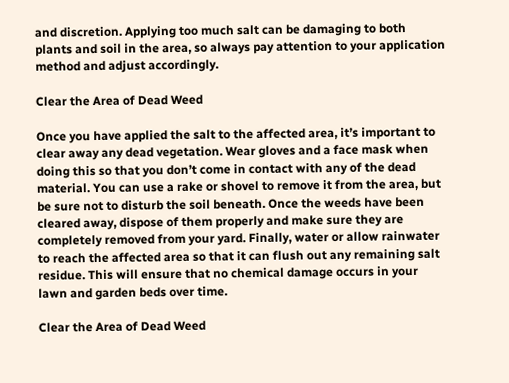and discretion. Applying too much salt can be damaging to both plants and soil in the area, so always pay attention to your application method and adjust accordingly.

Clear the Area of Dead Weed

Once you have applied the salt to the affected area, it’s important to clear away any dead vegetation. Wear gloves and a face mask when doing this so that you don’t come in contact with any of the dead material. You can use a rake or shovel to remove it from the area, but be sure not to disturb the soil beneath. Once the weeds have been cleared away, dispose of them properly and make sure they are completely removed from your yard. Finally, water or allow rainwater to reach the affected area so that it can flush out any remaining salt residue. This will ensure that no chemical damage occurs in your lawn and garden beds over time.

Clear the Area of Dead Weed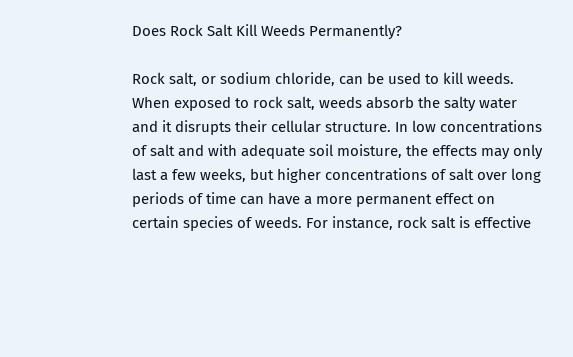Does Rock Salt Kill Weeds Permanently?

Rock salt, or sodium chloride, can be used to kill weeds. When exposed to rock salt, weeds absorb the salty water and it disrupts their cellular structure. In low concentrations of salt and with adequate soil moisture, the effects may only last a few weeks, but higher concentrations of salt over long periods of time can have a more permanent effect on certain species of weeds. For instance, rock salt is effective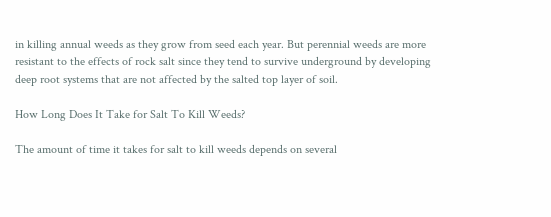in killing annual weeds as they grow from seed each year. But perennial weeds are more resistant to the effects of rock salt since they tend to survive underground by developing deep root systems that are not affected by the salted top layer of soil.

How Long Does It Take for Salt To Kill Weeds?

The amount of time it takes for salt to kill weeds depends on several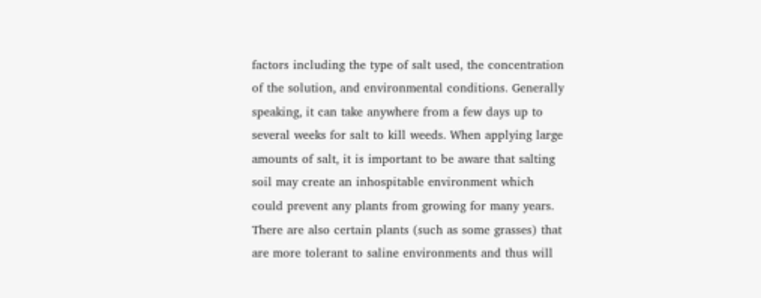factors including the type of salt used, the concentration of the solution, and environmental conditions. Generally speaking, it can take anywhere from a few days up to several weeks for salt to kill weeds. When applying large amounts of salt, it is important to be aware that salting soil may create an inhospitable environment which could prevent any plants from growing for many years. There are also certain plants (such as some grasses) that are more tolerant to saline environments and thus will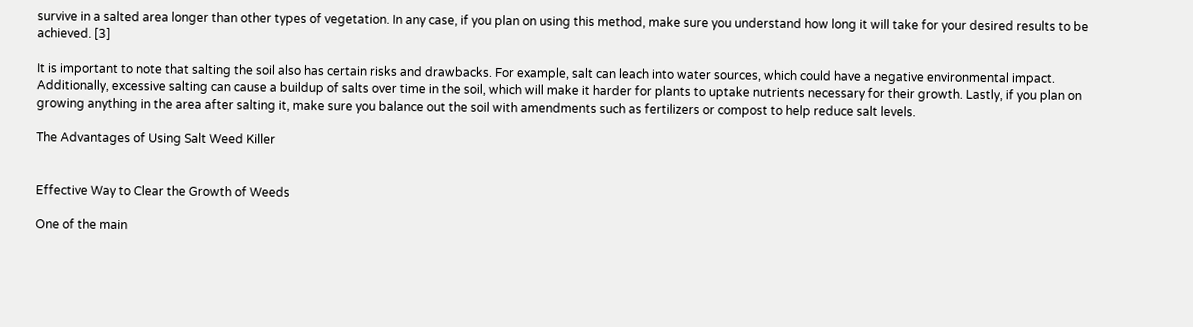survive in a salted area longer than other types of vegetation. In any case, if you plan on using this method, make sure you understand how long it will take for your desired results to be achieved. [3]

It is important to note that salting the soil also has certain risks and drawbacks. For example, salt can leach into water sources, which could have a negative environmental impact. Additionally, excessive salting can cause a buildup of salts over time in the soil, which will make it harder for plants to uptake nutrients necessary for their growth. Lastly, if you plan on growing anything in the area after salting it, make sure you balance out the soil with amendments such as fertilizers or compost to help reduce salt levels.

The Advantages of Using Salt Weed Killer


Effective Way to Clear the Growth of Weeds

One of the main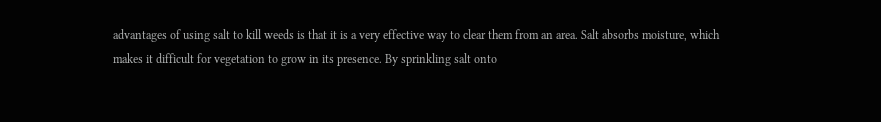advantages of using salt to kill weeds is that it is a very effective way to clear them from an area. Salt absorbs moisture, which makes it difficult for vegetation to grow in its presence. By sprinkling salt onto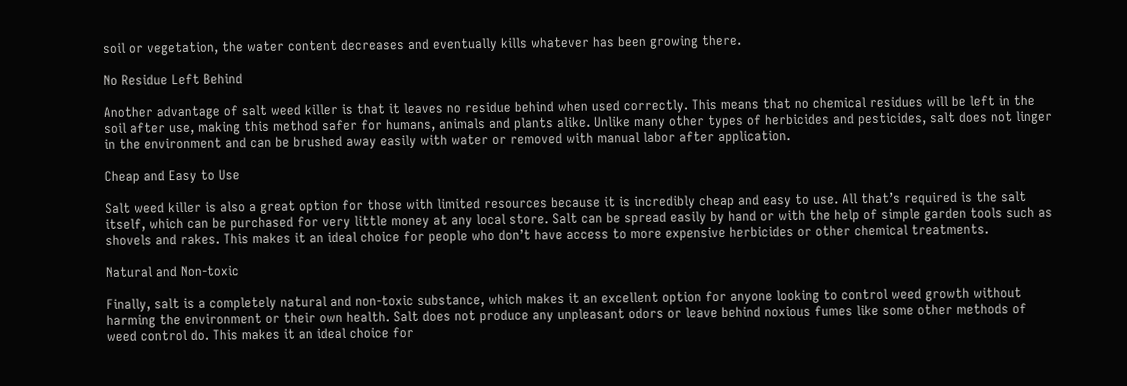soil or vegetation, the water content decreases and eventually kills whatever has been growing there.

No Residue Left Behind

Another advantage of salt weed killer is that it leaves no residue behind when used correctly. This means that no chemical residues will be left in the soil after use, making this method safer for humans, animals and plants alike. Unlike many other types of herbicides and pesticides, salt does not linger in the environment and can be brushed away easily with water or removed with manual labor after application.

Cheap and Easy to Use

Salt weed killer is also a great option for those with limited resources because it is incredibly cheap and easy to use. All that’s required is the salt itself, which can be purchased for very little money at any local store. Salt can be spread easily by hand or with the help of simple garden tools such as shovels and rakes. This makes it an ideal choice for people who don’t have access to more expensive herbicides or other chemical treatments.

Natural and Non-toxic

Finally, salt is a completely natural and non-toxic substance, which makes it an excellent option for anyone looking to control weed growth without harming the environment or their own health. Salt does not produce any unpleasant odors or leave behind noxious fumes like some other methods of weed control do. This makes it an ideal choice for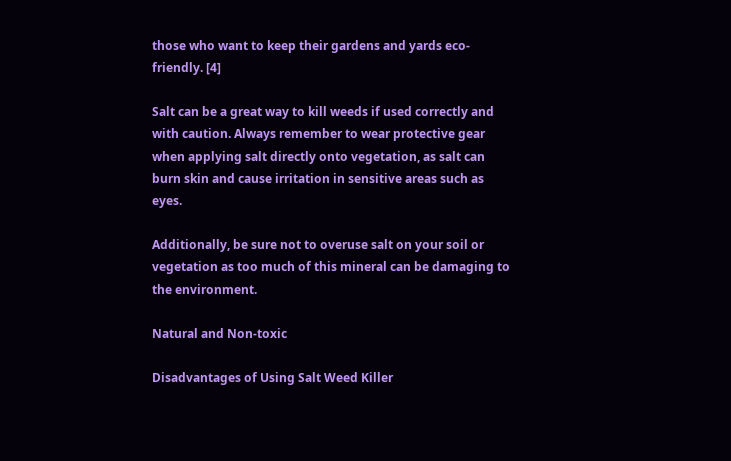those who want to keep their gardens and yards eco-friendly. [4]

Salt can be a great way to kill weeds if used correctly and with caution. Always remember to wear protective gear when applying salt directly onto vegetation, as salt can burn skin and cause irritation in sensitive areas such as eyes.

Additionally, be sure not to overuse salt on your soil or vegetation as too much of this mineral can be damaging to the environment.

Natural and Non-toxic

Disadvantages of Using Salt Weed Killer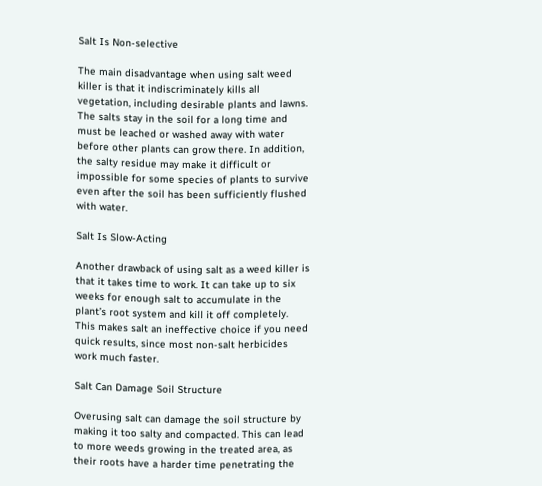Salt Is Non-selective

The main disadvantage when using salt weed killer is that it indiscriminately kills all vegetation, including desirable plants and lawns. The salts stay in the soil for a long time and must be leached or washed away with water before other plants can grow there. In addition, the salty residue may make it difficult or impossible for some species of plants to survive even after the soil has been sufficiently flushed with water.

Salt Is Slow-Acting

Another drawback of using salt as a weed killer is that it takes time to work. It can take up to six weeks for enough salt to accumulate in the plant’s root system and kill it off completely. This makes salt an ineffective choice if you need quick results, since most non-salt herbicides work much faster.

Salt Can Damage Soil Structure

Overusing salt can damage the soil structure by making it too salty and compacted. This can lead to more weeds growing in the treated area, as their roots have a harder time penetrating the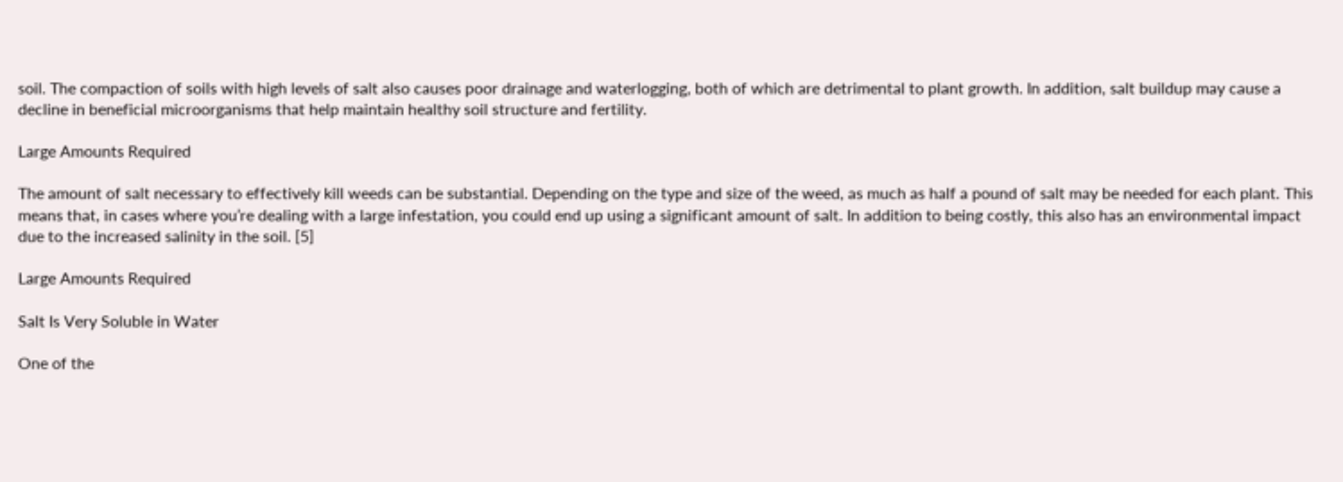soil. The compaction of soils with high levels of salt also causes poor drainage and waterlogging, both of which are detrimental to plant growth. In addition, salt buildup may cause a decline in beneficial microorganisms that help maintain healthy soil structure and fertility.

Large Amounts Required

The amount of salt necessary to effectively kill weeds can be substantial. Depending on the type and size of the weed, as much as half a pound of salt may be needed for each plant. This means that, in cases where you’re dealing with a large infestation, you could end up using a significant amount of salt. In addition to being costly, this also has an environmental impact due to the increased salinity in the soil. [5]

Large Amounts Required

Salt Is Very Soluble in Water

One of the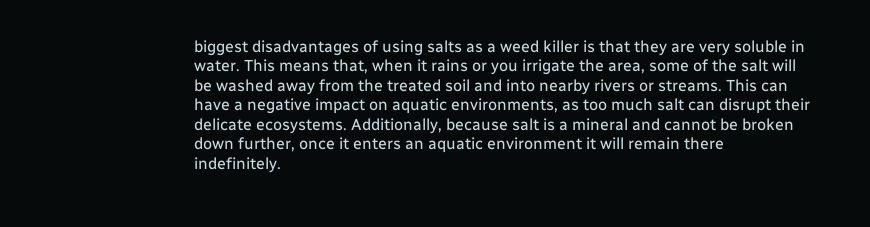biggest disadvantages of using salts as a weed killer is that they are very soluble in water. This means that, when it rains or you irrigate the area, some of the salt will be washed away from the treated soil and into nearby rivers or streams. This can have a negative impact on aquatic environments, as too much salt can disrupt their delicate ecosystems. Additionally, because salt is a mineral and cannot be broken down further, once it enters an aquatic environment it will remain there indefinitely.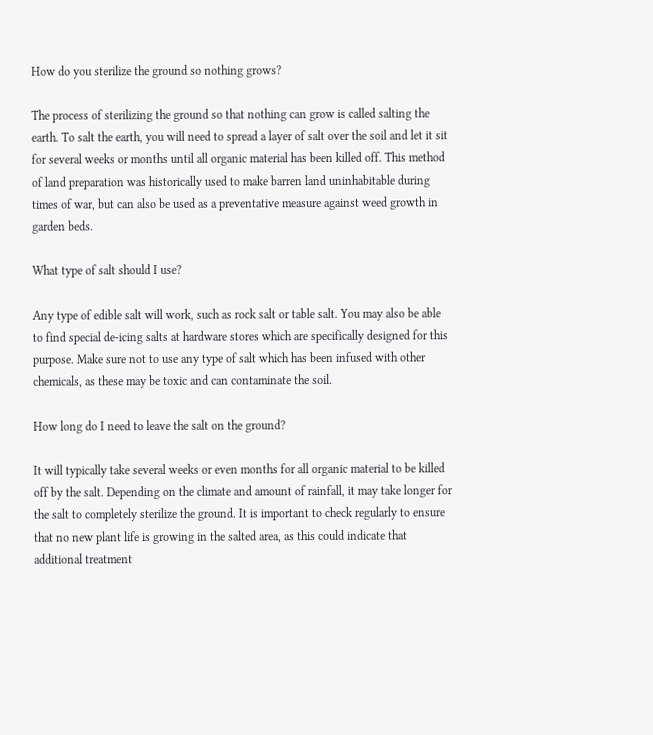How do you sterilize the ground so nothing grows?

The process of sterilizing the ground so that nothing can grow is called salting the earth. To salt the earth, you will need to spread a layer of salt over the soil and let it sit for several weeks or months until all organic material has been killed off. This method of land preparation was historically used to make barren land uninhabitable during times of war, but can also be used as a preventative measure against weed growth in garden beds.

What type of salt should I use?

Any type of edible salt will work, such as rock salt or table salt. You may also be able to find special de-icing salts at hardware stores which are specifically designed for this purpose. Make sure not to use any type of salt which has been infused with other chemicals, as these may be toxic and can contaminate the soil.

How long do I need to leave the salt on the ground?

It will typically take several weeks or even months for all organic material to be killed off by the salt. Depending on the climate and amount of rainfall, it may take longer for the salt to completely sterilize the ground. It is important to check regularly to ensure that no new plant life is growing in the salted area, as this could indicate that additional treatment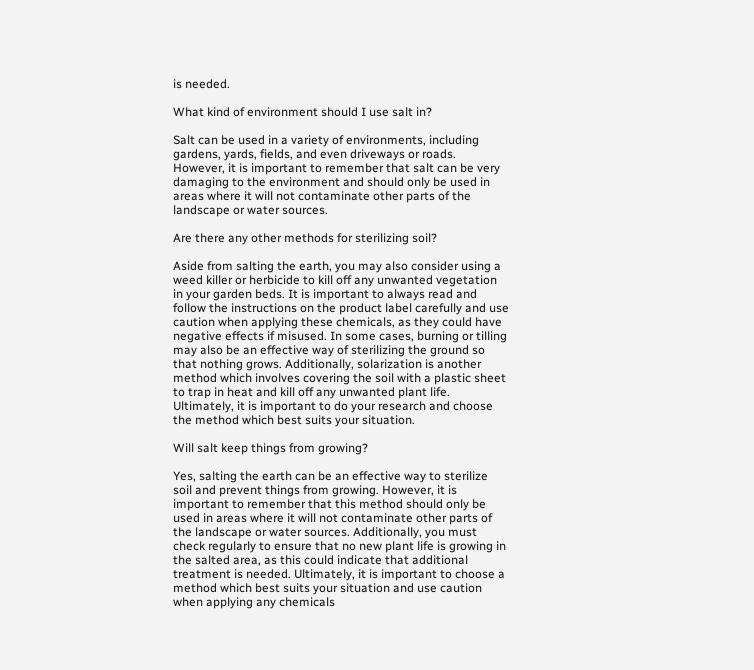is needed.

What kind of environment should I use salt in?

Salt can be used in a variety of environments, including gardens, yards, fields, and even driveways or roads. However, it is important to remember that salt can be very damaging to the environment and should only be used in areas where it will not contaminate other parts of the landscape or water sources.

Are there any other methods for sterilizing soil?

Aside from salting the earth, you may also consider using a weed killer or herbicide to kill off any unwanted vegetation in your garden beds. It is important to always read and follow the instructions on the product label carefully and use caution when applying these chemicals, as they could have negative effects if misused. In some cases, burning or tilling may also be an effective way of sterilizing the ground so that nothing grows. Additionally, solarization is another method which involves covering the soil with a plastic sheet to trap in heat and kill off any unwanted plant life. Ultimately, it is important to do your research and choose the method which best suits your situation.

Will salt keep things from growing?

Yes, salting the earth can be an effective way to sterilize soil and prevent things from growing. However, it is important to remember that this method should only be used in areas where it will not contaminate other parts of the landscape or water sources. Additionally, you must check regularly to ensure that no new plant life is growing in the salted area, as this could indicate that additional treatment is needed. Ultimately, it is important to choose a method which best suits your situation and use caution when applying any chemicals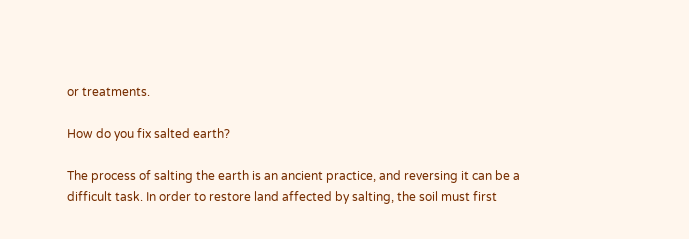or treatments.

How do you fix salted earth?

The process of salting the earth is an ancient practice, and reversing it can be a difficult task. In order to restore land affected by salting, the soil must first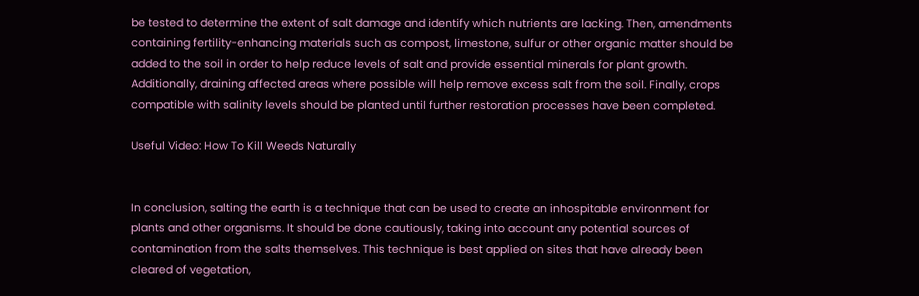be tested to determine the extent of salt damage and identify which nutrients are lacking. Then, amendments containing fertility-enhancing materials such as compost, limestone, sulfur or other organic matter should be added to the soil in order to help reduce levels of salt and provide essential minerals for plant growth. Additionally, draining affected areas where possible will help remove excess salt from the soil. Finally, crops compatible with salinity levels should be planted until further restoration processes have been completed.

Useful Video: How To Kill Weeds Naturally


In conclusion, salting the earth is a technique that can be used to create an inhospitable environment for plants and other organisms. It should be done cautiously, taking into account any potential sources of contamination from the salts themselves. This technique is best applied on sites that have already been cleared of vegetation,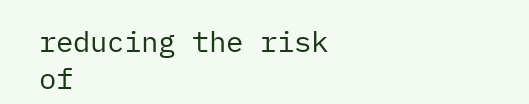reducing the risk of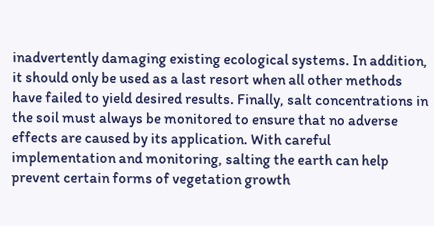inadvertently damaging existing ecological systems. In addition, it should only be used as a last resort when all other methods have failed to yield desired results. Finally, salt concentrations in the soil must always be monitored to ensure that no adverse effects are caused by its application. With careful implementation and monitoring, salting the earth can help prevent certain forms of vegetation growth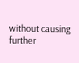without causing further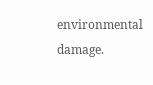environmental damage.